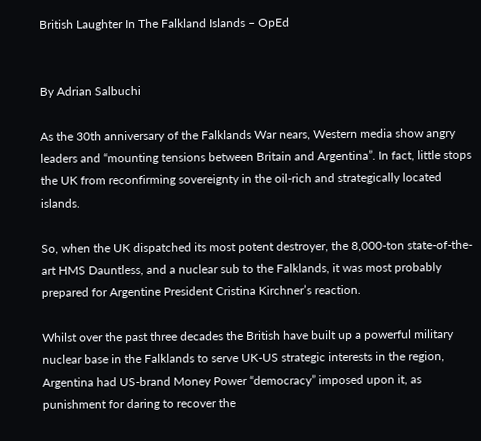British Laughter In The Falkland Islands – OpEd


By Adrian Salbuchi

As the 30th anniversary of the Falklands War nears, Western media show angry leaders and “mounting tensions between Britain and Argentina”. In fact, little stops the UK from reconfirming sovereignty in the oil-rich and strategically located islands.

So, when the UK dispatched its most potent destroyer, the 8,000-ton state-of-the-art HMS Dauntless, and a nuclear sub to the Falklands, it was most probably prepared for Argentine President Cristina Kirchner’s reaction.

Whilst over the past three decades the British have built up a powerful military nuclear base in the Falklands to serve UK-US strategic interests in the region, Argentina had US-brand Money Power “democracy” imposed upon it, as punishment for daring to recover the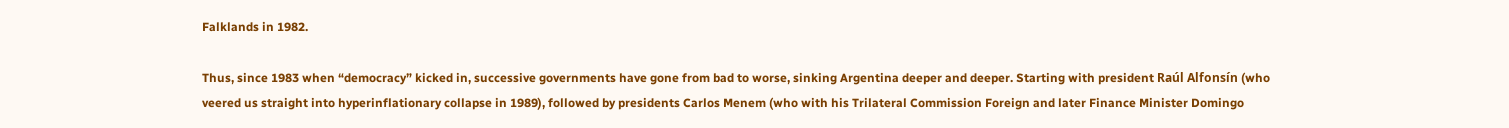Falklands in 1982.

Thus, since 1983 when “democracy” kicked in, successive governments have gone from bad to worse, sinking Argentina deeper and deeper. Starting with president Raúl Alfonsín (who veered us straight into hyperinflationary collapse in 1989), followed by presidents Carlos Menem (who with his Trilateral Commission Foreign and later Finance Minister Domingo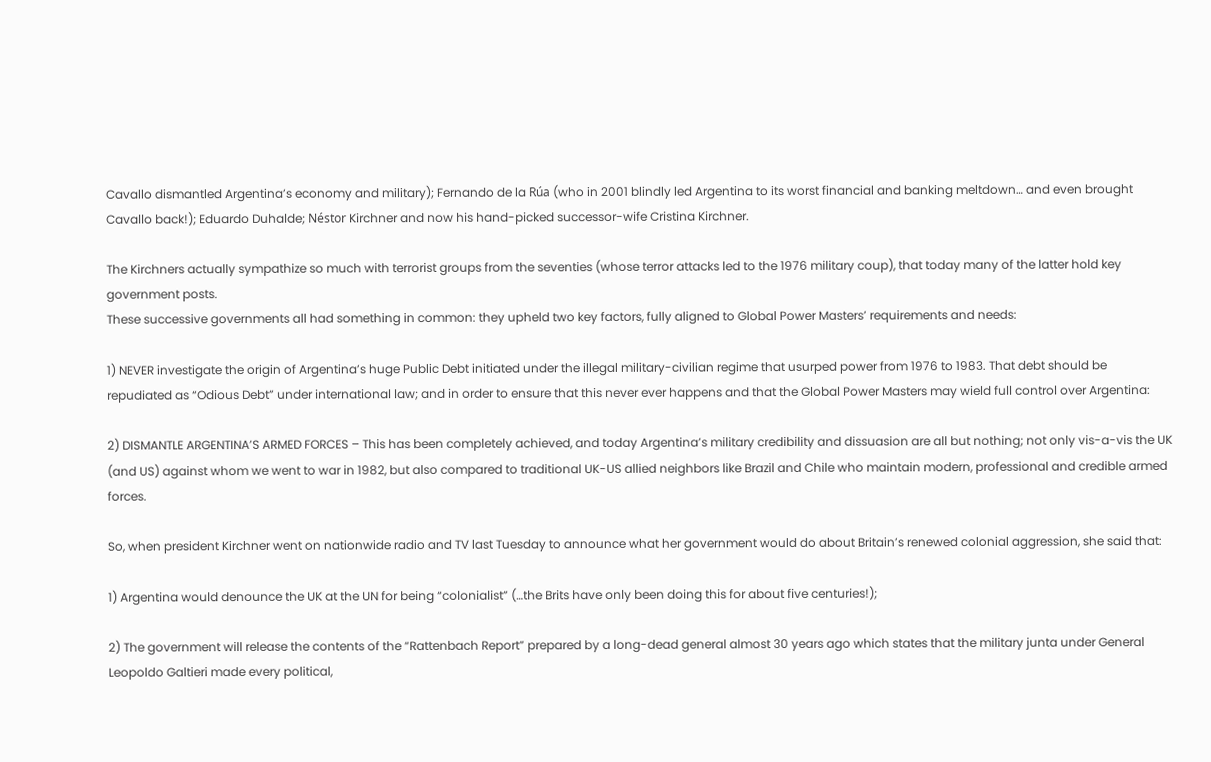Cavallo dismantled Argentina’s economy and military); Fernando de la Rúa (who in 2001 blindly led Argentina to its worst financial and banking meltdown… and even brought Cavallo back!); Eduardo Duhalde; Néstor Kirchner and now his hand-picked successor-wife Cristina Kirchner.

The Kirchners actually sympathize so much with terrorist groups from the seventies (whose terror attacks led to the 1976 military coup), that today many of the latter hold key government posts.
These successive governments all had something in common: they upheld two key factors, fully aligned to Global Power Masters’ requirements and needs:

1) NEVER investigate the origin of Argentina’s huge Public Debt initiated under the illegal military-civilian regime that usurped power from 1976 to 1983. That debt should be repudiated as “Odious Debt” under international law; and in order to ensure that this never ever happens and that the Global Power Masters may wield full control over Argentina:

2) DISMANTLE ARGENTINA’S ARMED FORCES – This has been completely achieved, and today Argentina’s military credibility and dissuasion are all but nothing; not only vis-a-vis the UK (and US) against whom we went to war in 1982, but also compared to traditional UK-US allied neighbors like Brazil and Chile who maintain modern, professional and credible armed forces.

So, when president Kirchner went on nationwide radio and TV last Tuesday to announce what her government would do about Britain’s renewed colonial aggression, she said that:

1) Argentina would denounce the UK at the UN for being “colonialist” (…the Brits have only been doing this for about five centuries!);

2) The government will release the contents of the “Rattenbach Report” prepared by a long-dead general almost 30 years ago which states that the military junta under General Leopoldo Galtieri made every political,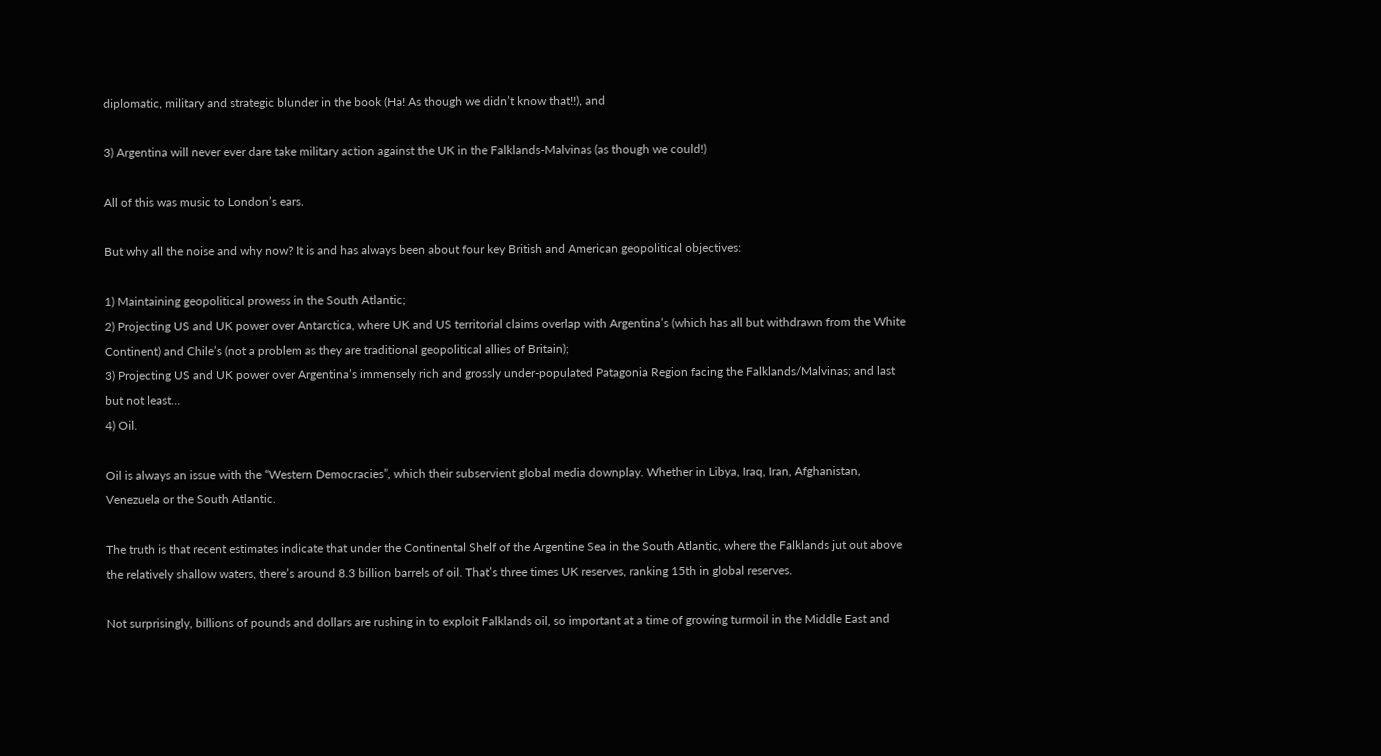diplomatic, military and strategic blunder in the book (Ha! As though we didn’t know that!!), and

3) Argentina will never ever dare take military action against the UK in the Falklands-Malvinas (as though we could!)

All of this was music to London’s ears.

But why all the noise and why now? It is and has always been about four key British and American geopolitical objectives:

1) Maintaining geopolitical prowess in the South Atlantic;
2) Projecting US and UK power over Antarctica, where UK and US territorial claims overlap with Argentina’s (which has all but withdrawn from the White Continent) and Chile’s (not a problem as they are traditional geopolitical allies of Britain);
3) Projecting US and UK power over Argentina’s immensely rich and grossly under-populated Patagonia Region facing the Falklands/Malvinas; and last but not least…
4) Oil.

Oil is always an issue with the “Western Democracies”, which their subservient global media downplay. Whether in Libya, Iraq, Iran, Afghanistan, Venezuela or the South Atlantic.

The truth is that recent estimates indicate that under the Continental Shelf of the Argentine Sea in the South Atlantic, where the Falklands jut out above the relatively shallow waters, there’s around 8.3 billion barrels of oil. That’s three times UK reserves, ranking 15th in global reserves.

Not surprisingly, billions of pounds and dollars are rushing in to exploit Falklands oil, so important at a time of growing turmoil in the Middle East and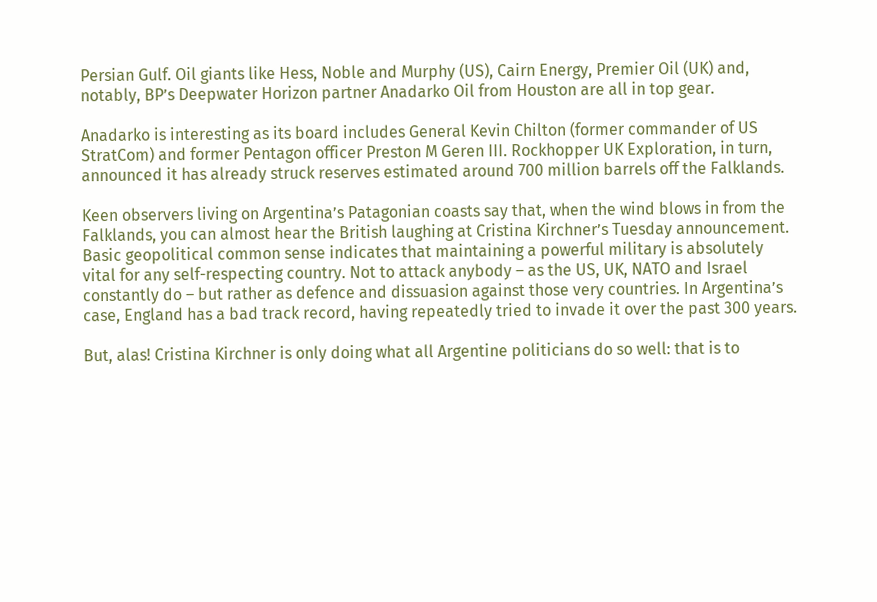Persian Gulf. Oil giants like Hess, Noble and Murphy (US), Cairn Energy, Premier Oil (UK) and, notably, BP’s Deepwater Horizon partner Anadarko Oil from Houston are all in top gear.

Anadarko is interesting as its board includes General Kevin Chilton (former commander of US StratCom) and former Pentagon officer Preston M Geren III. Rockhopper UK Exploration, in turn, announced it has already struck reserves estimated around 700 million barrels off the Falklands.

Keen observers living on Argentina’s Patagonian coasts say that, when the wind blows in from the Falklands, you can almost hear the British laughing at Cristina Kirchner’s Tuesday announcement.
Basic geopolitical common sense indicates that maintaining a powerful military is absolutely vital for any self-respecting country. Not to attack anybody – as the US, UK, NATO and Israel constantly do – but rather as defence and dissuasion against those very countries. In Argentina’s case, England has a bad track record, having repeatedly tried to invade it over the past 300 years.

But, alas! Cristina Kirchner is only doing what all Argentine politicians do so well: that is to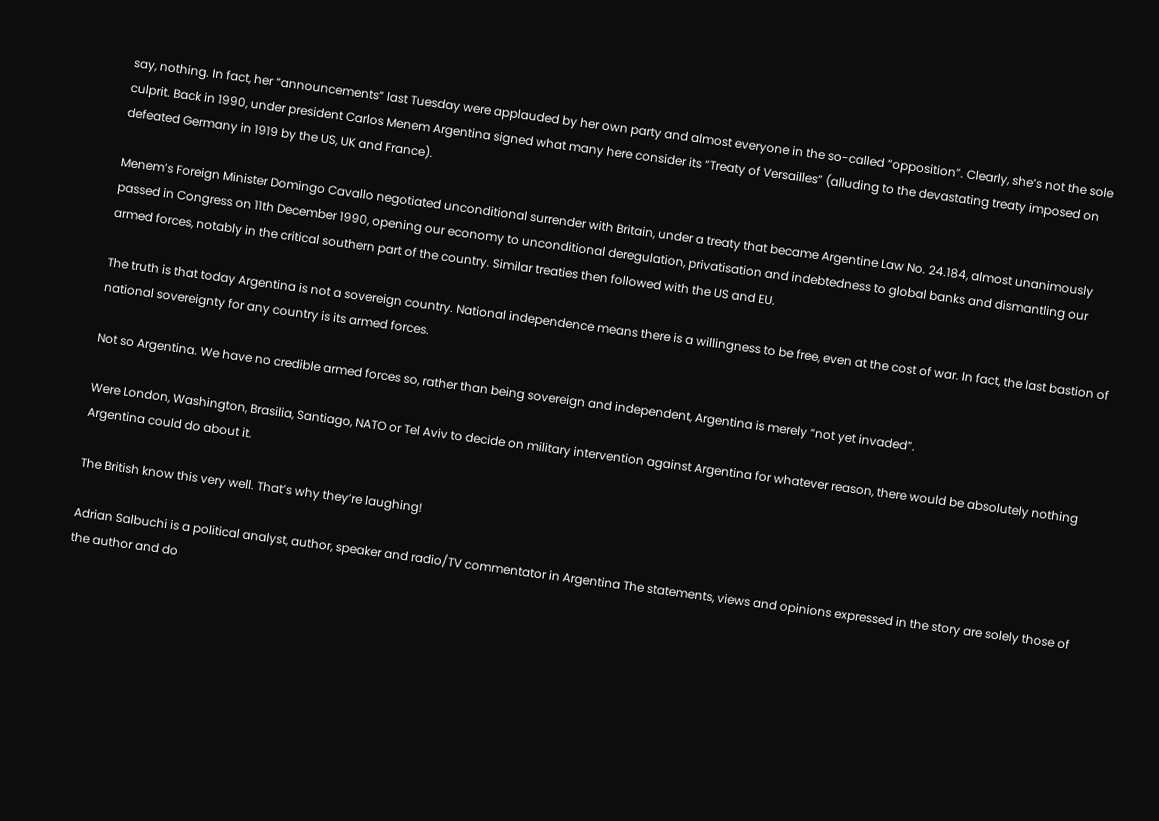say, nothing. In fact, her “announcements” last Tuesday were applauded by her own party and almost everyone in the so-called “opposition”. Clearly, she’s not the sole culprit. Back in 1990, under president Carlos Menem Argentina signed what many here consider its “Treaty of Versailles” (alluding to the devastating treaty imposed on defeated Germany in 1919 by the US, UK and France).

Menem’s Foreign Minister Domingo Cavallo negotiated unconditional surrender with Britain, under a treaty that became Argentine Law No. 24.184, almost unanimously passed in Congress on 11th December 1990, opening our economy to unconditional deregulation, privatisation and indebtedness to global banks and dismantling our armed forces, notably in the critical southern part of the country. Similar treaties then followed with the US and EU.

The truth is that today Argentina is not a sovereign country. National independence means there is a willingness to be free, even at the cost of war. In fact, the last bastion of national sovereignty for any country is its armed forces.

Not so Argentina. We have no credible armed forces so, rather than being sovereign and independent, Argentina is merely “not yet invaded”.

Were London, Washington, Brasilia, Santiago, NATO or Tel Aviv to decide on military intervention against Argentina for whatever reason, there would be absolutely nothing Argentina could do about it.

The British know this very well. That’s why they’re laughing!

Adrian Salbuchi is a political analyst, author, speaker and radio/TV commentator in Argentina The statements, views and opinions expressed in the story are solely those of the author and do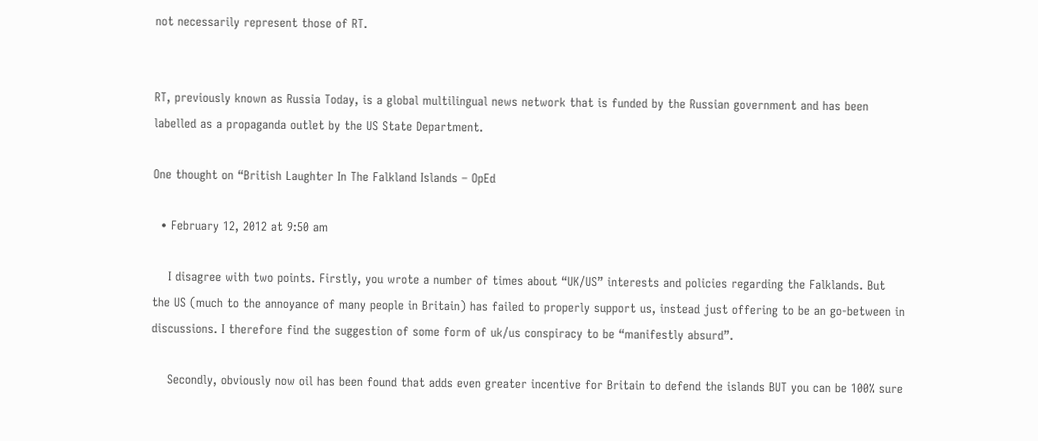not necessarily represent those of RT.


RT, previously known as Russia Today, is a global multilingual news network that is funded by the Russian government and has been labelled as a propaganda outlet by the US State Department.

One thought on “British Laughter In The Falkland Islands – OpEd

  • February 12, 2012 at 9:50 am

    I disagree with two points. Firstly, you wrote a number of times about “UK/US” interests and policies regarding the Falklands. But the US (much to the annoyance of many people in Britain) has failed to properly support us, instead just offering to be an go-between in discussions. I therefore find the suggestion of some form of uk/us conspiracy to be “manifestly absurd”.

    Secondly, obviously now oil has been found that adds even greater incentive for Britain to defend the islands BUT you can be 100% sure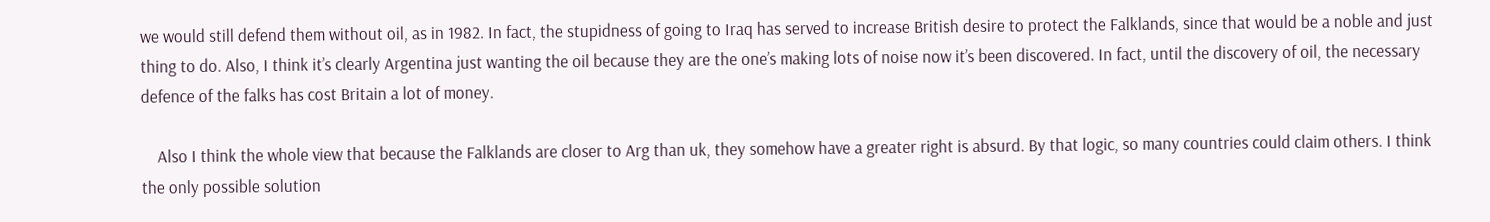we would still defend them without oil, as in 1982. In fact, the stupidness of going to Iraq has served to increase British desire to protect the Falklands, since that would be a noble and just thing to do. Also, I think it’s clearly Argentina just wanting the oil because they are the one’s making lots of noise now it’s been discovered. In fact, until the discovery of oil, the necessary defence of the falks has cost Britain a lot of money.

    Also I think the whole view that because the Falklands are closer to Arg than uk, they somehow have a greater right is absurd. By that logic, so many countries could claim others. I think the only possible solution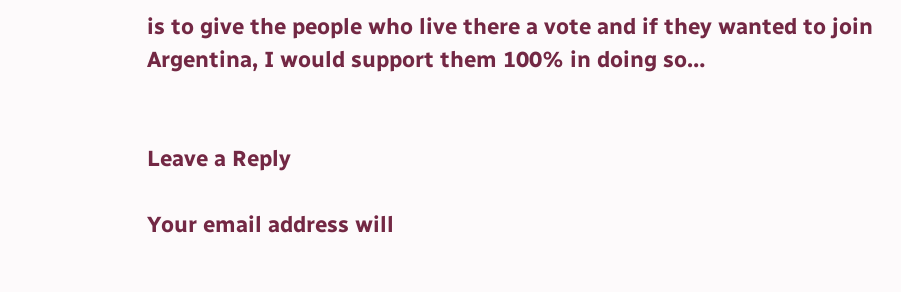is to give the people who live there a vote and if they wanted to join Argentina, I would support them 100% in doing so…


Leave a Reply

Your email address will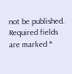not be published. Required fields are marked *